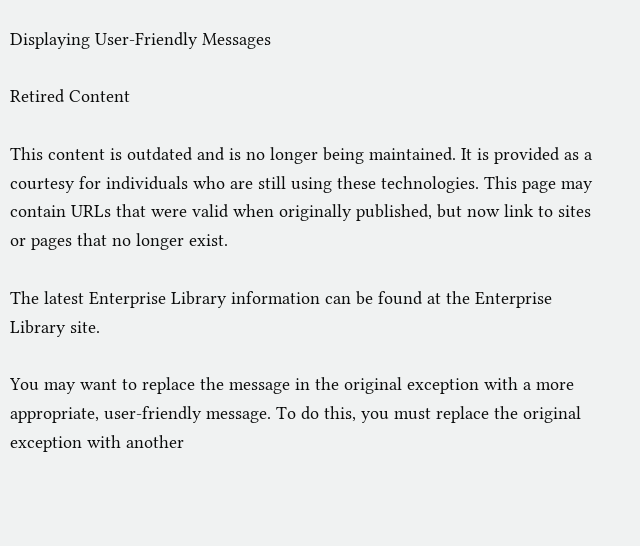Displaying User-Friendly Messages

Retired Content

This content is outdated and is no longer being maintained. It is provided as a courtesy for individuals who are still using these technologies. This page may contain URLs that were valid when originally published, but now link to sites or pages that no longer exist.

The latest Enterprise Library information can be found at the Enterprise Library site.

You may want to replace the message in the original exception with a more appropriate, user-friendly message. To do this, you must replace the original exception with another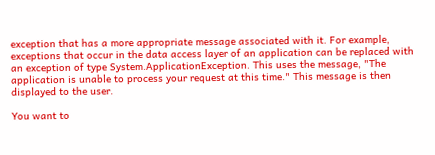exception that has a more appropriate message associated with it. For example, exceptions that occur in the data access layer of an application can be replaced with an exception of type System.ApplicationException. This uses the message, "The application is unable to process your request at this time." This message is then displayed to the user.

You want to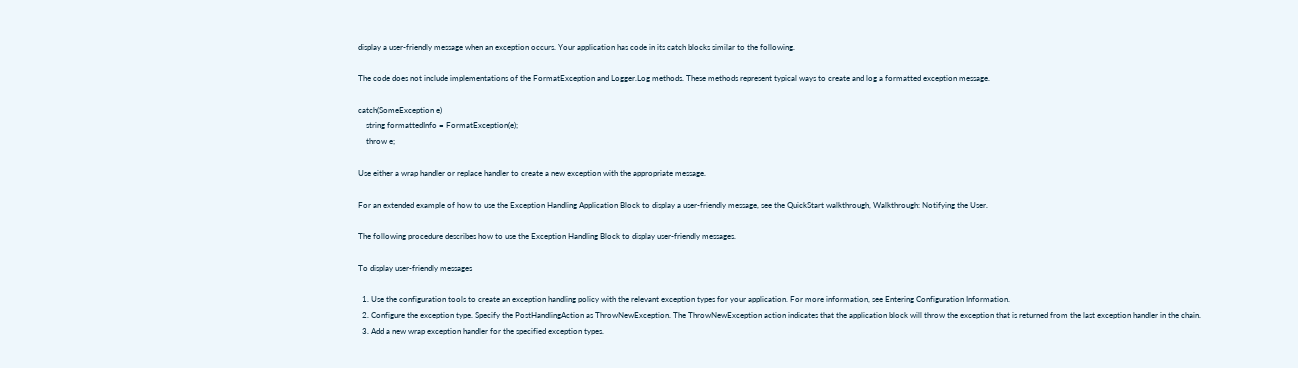display a user-friendly message when an exception occurs. Your application has code in its catch blocks similar to the following.

The code does not include implementations of the FormatException and Logger.Log methods. These methods represent typical ways to create and log a formatted exception message.

catch(SomeException e)
    string formattedInfo = FormatException(e);
    throw e;

Use either a wrap handler or replace handler to create a new exception with the appropriate message.

For an extended example of how to use the Exception Handling Application Block to display a user-friendly message, see the QuickStart walkthrough, Walkthrough: Notifying the User.

The following procedure describes how to use the Exception Handling Block to display user-friendly messages.

To display user-friendly messages

  1. Use the configuration tools to create an exception handling policy with the relevant exception types for your application. For more information, see Entering Configuration Information.
  2. Configure the exception type. Specify the PostHandlingAction as ThrowNewException. The ThrowNewException action indicates that the application block will throw the exception that is returned from the last exception handler in the chain.
  3. Add a new wrap exception handler for the specified exception types.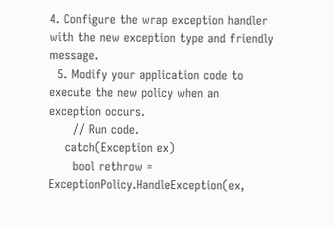4. Configure the wrap exception handler with the new exception type and friendly message.
  5. Modify your application code to execute the new policy when an exception occurs.
      // Run code.
    catch(Exception ex)
      bool rethrow = ExceptionPolicy.HandleException(ex,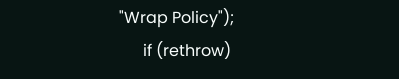"Wrap Policy");
      if (rethrow)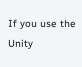If you use the Unity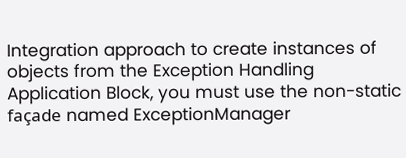Integration approach to create instances of objects from the Exception Handling Application Block, you must use the non-static façade named ExceptionManager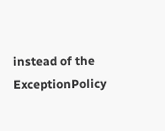instead of the ExceptionPolicy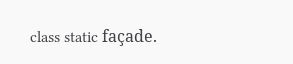class static façade.